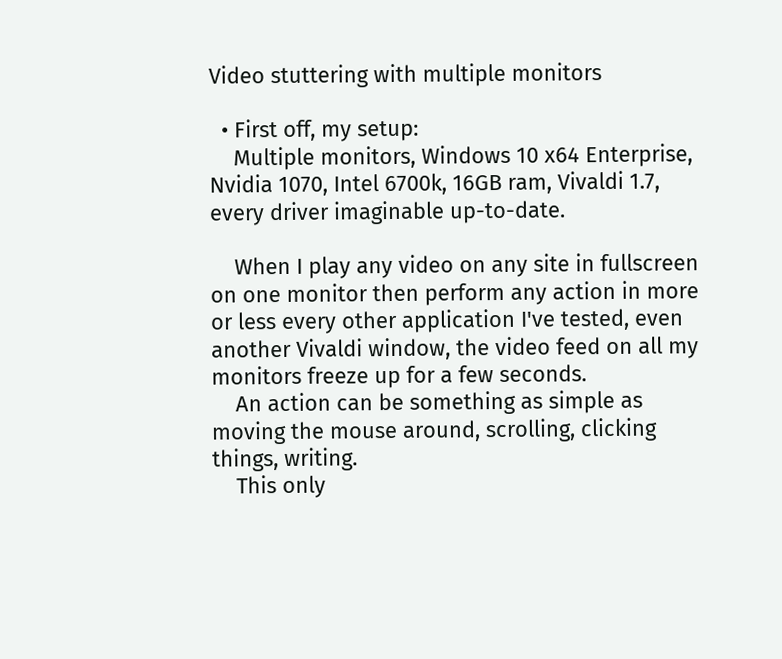Video stuttering with multiple monitors

  • First off, my setup:
    Multiple monitors, Windows 10 x64 Enterprise, Nvidia 1070, Intel 6700k, 16GB ram, Vivaldi 1.7, every driver imaginable up-to-date.

    When I play any video on any site in fullscreen on one monitor then perform any action in more or less every other application I've tested, even another Vivaldi window, the video feed on all my monitors freeze up for a few seconds.
    An action can be something as simple as moving the mouse around, scrolling, clicking things, writing.
    This only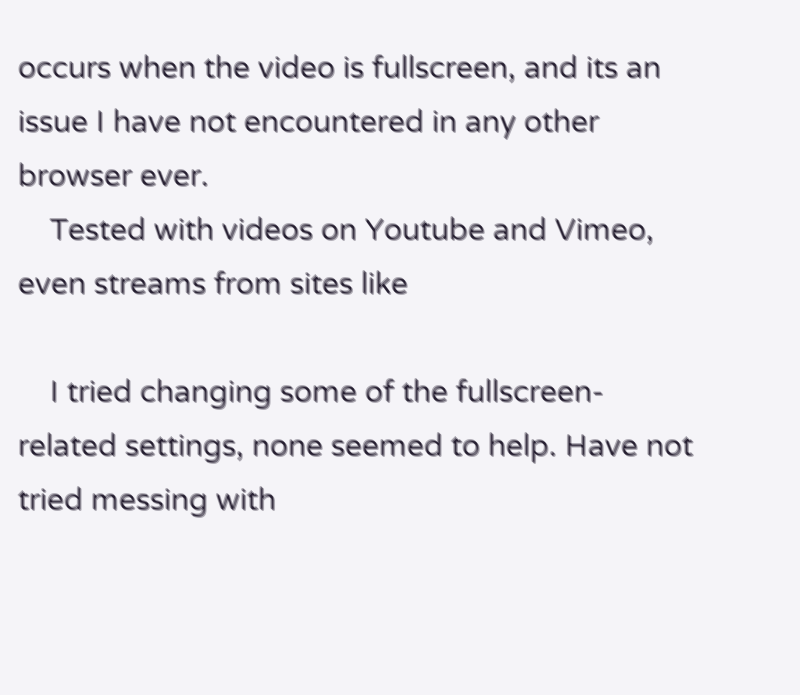occurs when the video is fullscreen, and its an issue I have not encountered in any other browser ever.
    Tested with videos on Youtube and Vimeo, even streams from sites like

    I tried changing some of the fullscreen-related settings, none seemed to help. Have not tried messing with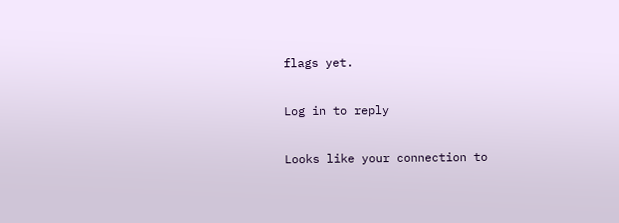flags yet.

Log in to reply

Looks like your connection to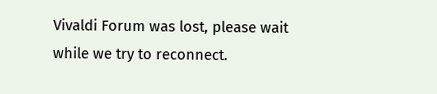Vivaldi Forum was lost, please wait while we try to reconnect.